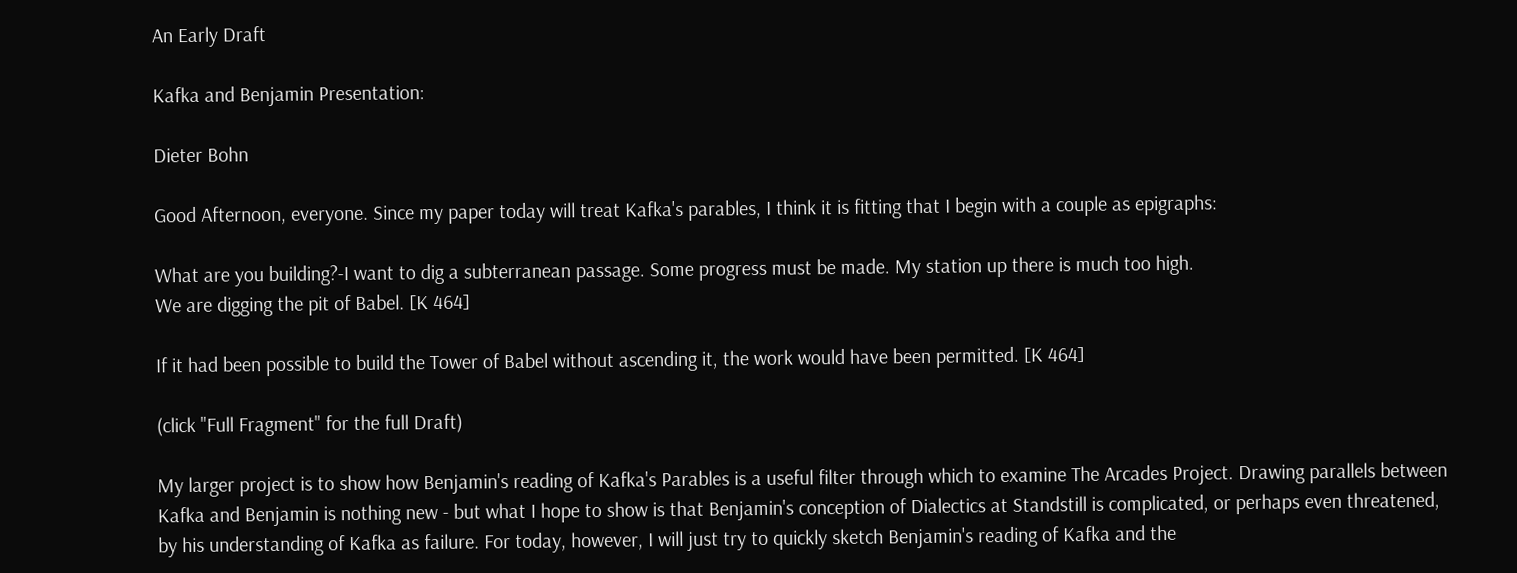An Early Draft

Kafka and Benjamin Presentation:

Dieter Bohn

Good Afternoon, everyone. Since my paper today will treat Kafka's parables, I think it is fitting that I begin with a couple as epigraphs:

What are you building?-I want to dig a subterranean passage. Some progress must be made. My station up there is much too high.
We are digging the pit of Babel. [K 464]

If it had been possible to build the Tower of Babel without ascending it, the work would have been permitted. [K 464]

(click "Full Fragment" for the full Draft)

My larger project is to show how Benjamin's reading of Kafka's Parables is a useful filter through which to examine The Arcades Project. Drawing parallels between Kafka and Benjamin is nothing new - but what I hope to show is that Benjamin's conception of Dialectics at Standstill is complicated, or perhaps even threatened, by his understanding of Kafka as failure. For today, however, I will just try to quickly sketch Benjamin's reading of Kafka and the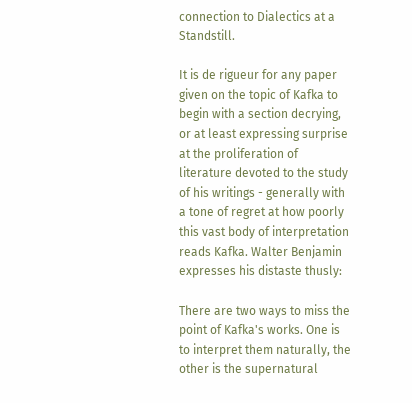connection to Dialectics at a Standstill.

It is de rigueur for any paper given on the topic of Kafka to begin with a section decrying, or at least expressing surprise at the proliferation of literature devoted to the study of his writings - generally with a tone of regret at how poorly this vast body of interpretation reads Kafka. Walter Benjamin expresses his distaste thusly:

There are two ways to miss the point of Kafka's works. One is to interpret them naturally, the other is the supernatural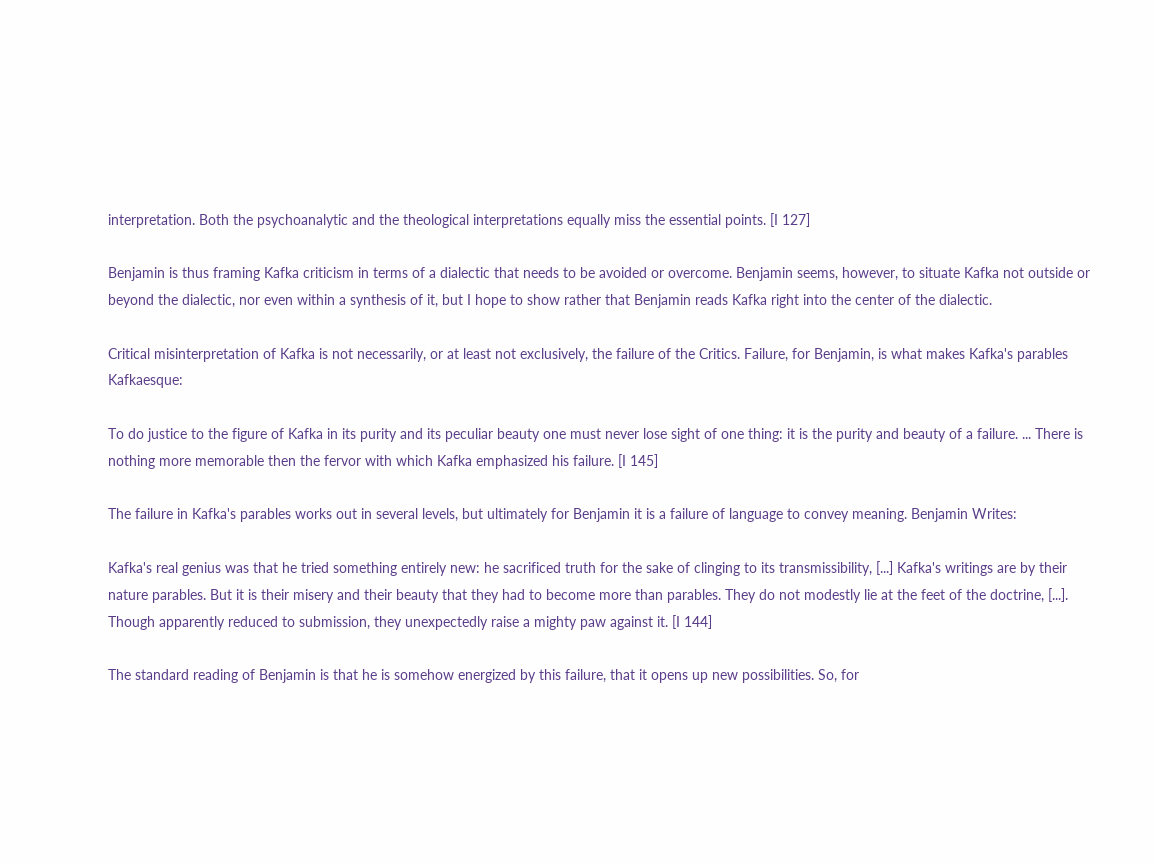interpretation. Both the psychoanalytic and the theological interpretations equally miss the essential points. [I 127]

Benjamin is thus framing Kafka criticism in terms of a dialectic that needs to be avoided or overcome. Benjamin seems, however, to situate Kafka not outside or beyond the dialectic, nor even within a synthesis of it, but I hope to show rather that Benjamin reads Kafka right into the center of the dialectic.

Critical misinterpretation of Kafka is not necessarily, or at least not exclusively, the failure of the Critics. Failure, for Benjamin, is what makes Kafka's parables Kafkaesque:

To do justice to the figure of Kafka in its purity and its peculiar beauty one must never lose sight of one thing: it is the purity and beauty of a failure. ... There is nothing more memorable then the fervor with which Kafka emphasized his failure. [I 145]

The failure in Kafka's parables works out in several levels, but ultimately for Benjamin it is a failure of language to convey meaning. Benjamin Writes:

Kafka's real genius was that he tried something entirely new: he sacrificed truth for the sake of clinging to its transmissibility, [...] Kafka's writings are by their nature parables. But it is their misery and their beauty that they had to become more than parables. They do not modestly lie at the feet of the doctrine, [...]. Though apparently reduced to submission, they unexpectedly raise a mighty paw against it. [I 144]

The standard reading of Benjamin is that he is somehow energized by this failure, that it opens up new possibilities. So, for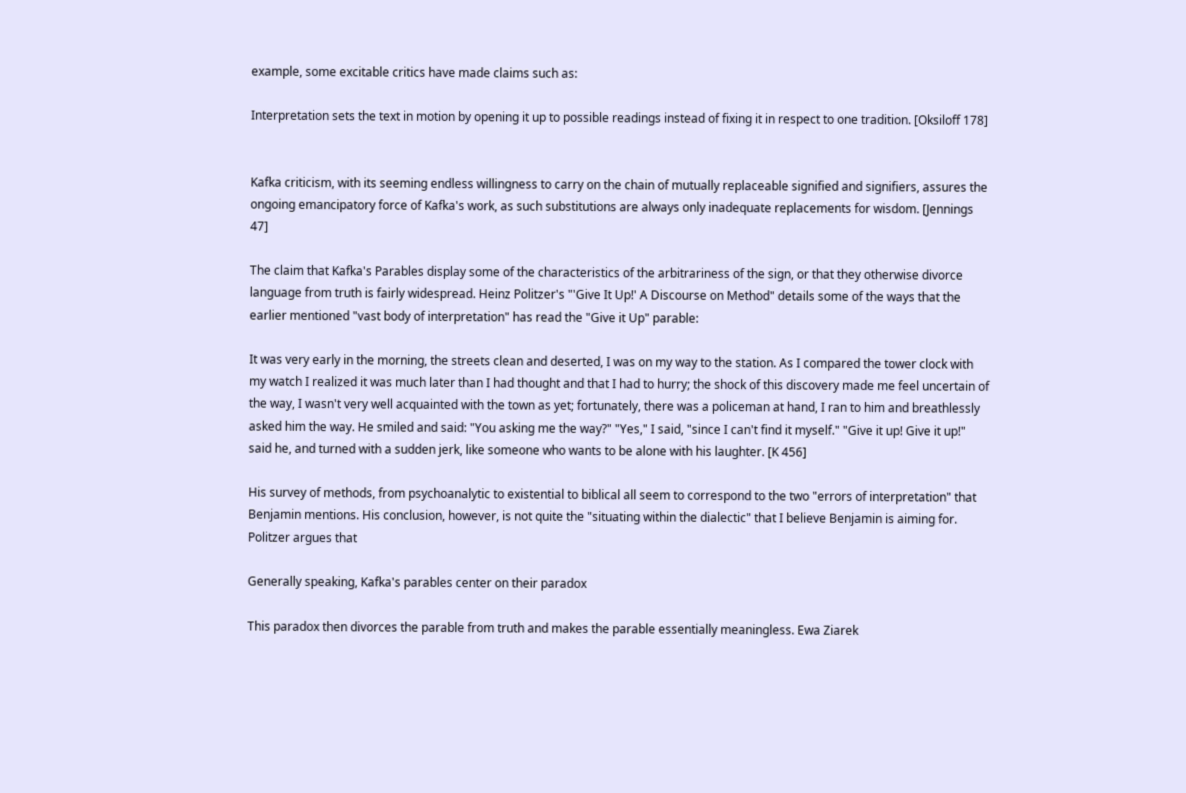example, some excitable critics have made claims such as:

Interpretation sets the text in motion by opening it up to possible readings instead of fixing it in respect to one tradition. [Oksiloff 178]


Kafka criticism, with its seeming endless willingness to carry on the chain of mutually replaceable signified and signifiers, assures the ongoing emancipatory force of Kafka's work, as such substitutions are always only inadequate replacements for wisdom. [Jennings 47]

The claim that Kafka's Parables display some of the characteristics of the arbitrariness of the sign, or that they otherwise divorce language from truth is fairly widespread. Heinz Politzer's "'Give It Up!' A Discourse on Method" details some of the ways that the earlier mentioned "vast body of interpretation" has read the "Give it Up" parable:

It was very early in the morning, the streets clean and deserted, I was on my way to the station. As I compared the tower clock with my watch I realized it was much later than I had thought and that I had to hurry; the shock of this discovery made me feel uncertain of the way, I wasn't very well acquainted with the town as yet; fortunately, there was a policeman at hand, I ran to him and breathlessly asked him the way. He smiled and said: "You asking me the way?" "Yes," I said, "since I can't find it myself." "Give it up! Give it up!" said he, and turned with a sudden jerk, like someone who wants to be alone with his laughter. [K 456]

His survey of methods, from psychoanalytic to existential to biblical all seem to correspond to the two "errors of interpretation" that Benjamin mentions. His conclusion, however, is not quite the "situating within the dialectic" that I believe Benjamin is aiming for. Politzer argues that

Generally speaking, Kafka's parables center on their paradox

This paradox then divorces the parable from truth and makes the parable essentially meaningless. Ewa Ziarek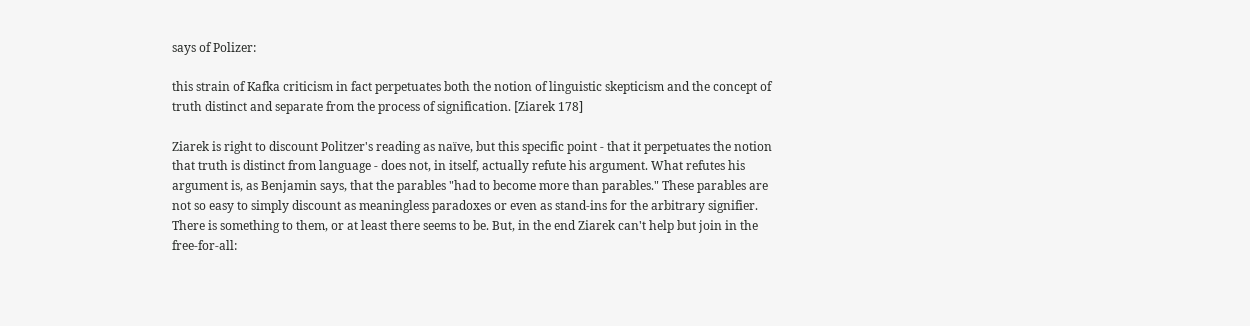says of Polizer:

this strain of Kafka criticism in fact perpetuates both the notion of linguistic skepticism and the concept of truth distinct and separate from the process of signification. [Ziarek 178]

Ziarek is right to discount Politzer's reading as naïve, but this specific point - that it perpetuates the notion that truth is distinct from language - does not, in itself, actually refute his argument. What refutes his argument is, as Benjamin says, that the parables "had to become more than parables." These parables are not so easy to simply discount as meaningless paradoxes or even as stand-ins for the arbitrary signifier. There is something to them, or at least there seems to be. But, in the end Ziarek can't help but join in the free-for-all: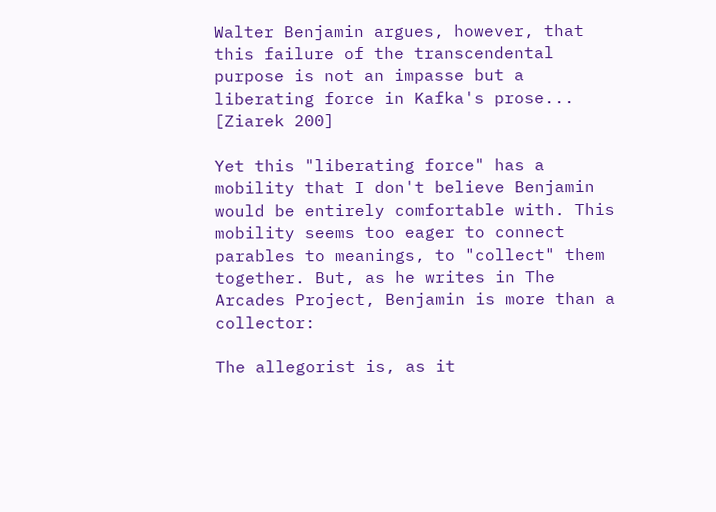Walter Benjamin argues, however, that this failure of the transcendental purpose is not an impasse but a liberating force in Kafka's prose... [Ziarek 200]

Yet this "liberating force" has a mobility that I don't believe Benjamin would be entirely comfortable with. This mobility seems too eager to connect parables to meanings, to "collect" them together. But, as he writes in The Arcades Project, Benjamin is more than a collector:

The allegorist is, as it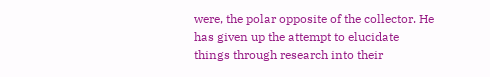were, the polar opposite of the collector. He has given up the attempt to elucidate things through research into their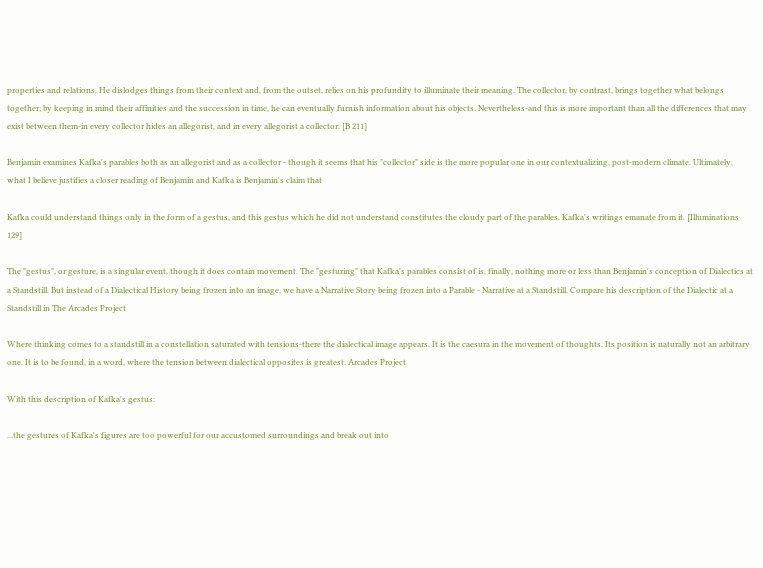properties and relations. He dislodges things from their context and, from the outset, relies on his profundity to illuminate their meaning. The collector, by contrast, brings together what belongs together; by keeping in mind their affinities and the succession in time, he can eventually furnish information about his objects. Nevertheless-and this is more important than all the differences that may exist between them-in every collector hides an allegorist, and in every allegorist a collector. [B 211]

Benjamin examines Kafka's parables both as an allegorist and as a collector - though it seems that his "collector" side is the more popular one in our contextualizing, post-modern climate. Ultimately, what I believe justifies a closer reading of Benjamin and Kafka is Benjamin's claim that

Kafka could understand things only in the form of a gestus, and this gestus which he did not understand constitutes the cloudy part of the parables. Kafka's writings emanate from it. [Illuminations 129]

The "gestus", or gesture, is a singular event, though it does contain movement. The "gesturing" that Kafka's parables consist of is, finally, nothing more or less than Benjamin's conception of Dialectics at a Standstill. But instead of a Dialectical History being frozen into an image, we have a Narrative Story being frozen into a Parable - Narrative at a Standstill. Compare his description of the Dialectic at a Standstill in The Arcades Project

Where thinking comes to a standstill in a constellation saturated with tensions-there the dialectical image appears. It is the caesura in the movement of thoughts. Its position is naturally not an arbitrary one. It is to be found, in a word, where the tension between dialectical opposites is greatest. Arcades Project

With this description of Kafka's gestus:

...the gestures of Kafka's figures are too powerful for our accustomed surroundings and break out into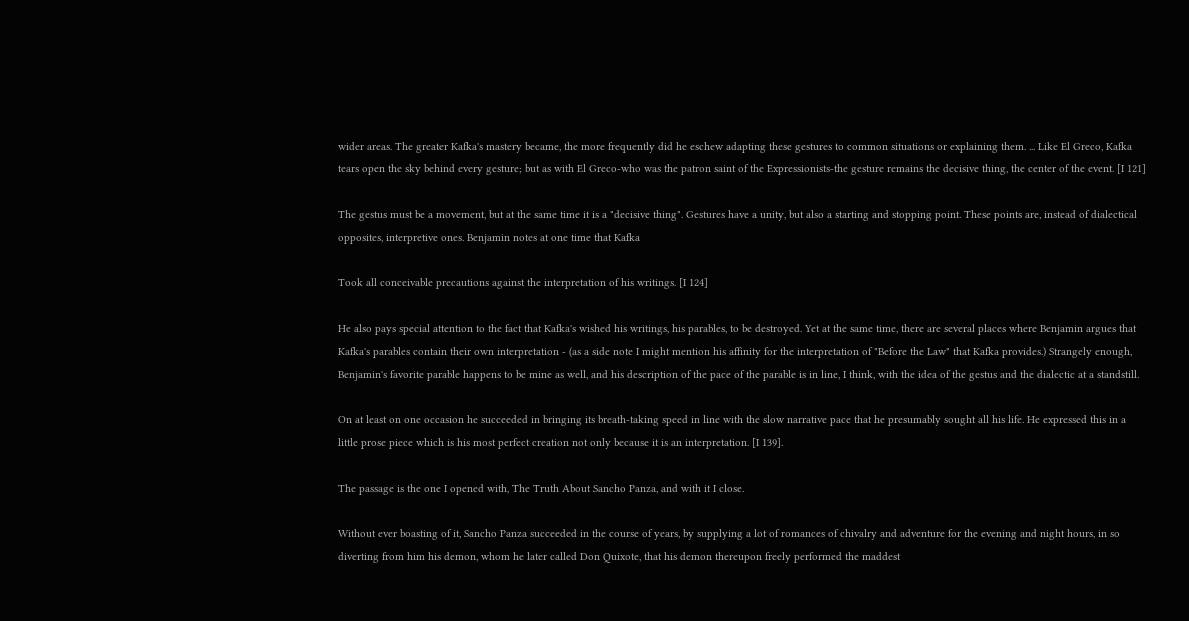wider areas. The greater Kafka's mastery became, the more frequently did he eschew adapting these gestures to common situations or explaining them. ... Like El Greco, Kafka tears open the sky behind every gesture; but as with El Greco-who was the patron saint of the Expressionists-the gesture remains the decisive thing, the center of the event. [I 121]

The gestus must be a movement, but at the same time it is a "decisive thing". Gestures have a unity, but also a starting and stopping point. These points are, instead of dialectical opposites, interpretive ones. Benjamin notes at one time that Kafka

Took all conceivable precautions against the interpretation of his writings. [I 124]

He also pays special attention to the fact that Kafka's wished his writings, his parables, to be destroyed. Yet at the same time, there are several places where Benjamin argues that Kafka's parables contain their own interpretation - (as a side note I might mention his affinity for the interpretation of "Before the Law" that Kafka provides.) Strangely enough, Benjamin's favorite parable happens to be mine as well, and his description of the pace of the parable is in line, I think, with the idea of the gestus and the dialectic at a standstill.

On at least on one occasion he succeeded in bringing its breath-taking speed in line with the slow narrative pace that he presumably sought all his life. He expressed this in a little prose piece which is his most perfect creation not only because it is an interpretation. [I 139].

The passage is the one I opened with, The Truth About Sancho Panza, and with it I close.

Without ever boasting of it, Sancho Panza succeeded in the course of years, by supplying a lot of romances of chivalry and adventure for the evening and night hours, in so diverting from him his demon, whom he later called Don Quixote, that his demon thereupon freely performed the maddest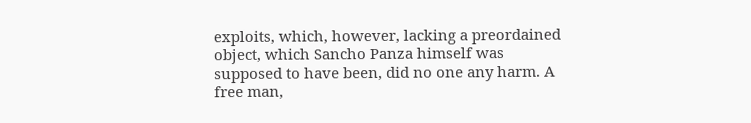exploits, which, however, lacking a preordained object, which Sancho Panza himself was supposed to have been, did no one any harm. A free man,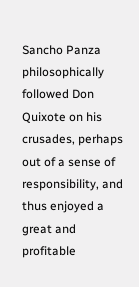Sancho Panza philosophically followed Don Quixote on his crusades, perhaps out of a sense of responsibility, and thus enjoyed a great and profitable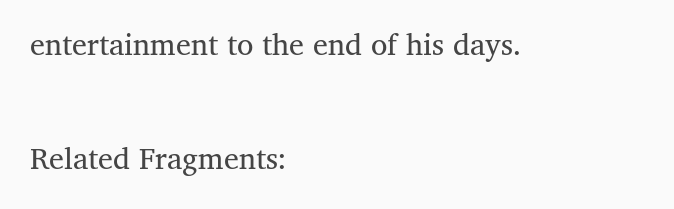entertainment to the end of his days.

Related Fragments: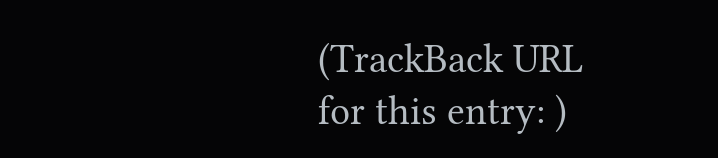(TrackBack URL for this entry: )